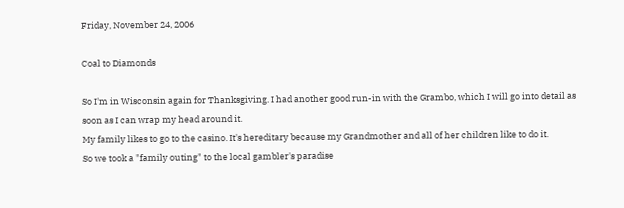Friday, November 24, 2006

Coal to Diamonds

So I'm in Wisconsin again for Thanksgiving. I had another good run-in with the Grambo, which I will go into detail as soon as I can wrap my head around it.
My family likes to go to the casino. It's hereditary because my Grandmother and all of her children like to do it.
So we took a "family outing" to the local gambler's paradise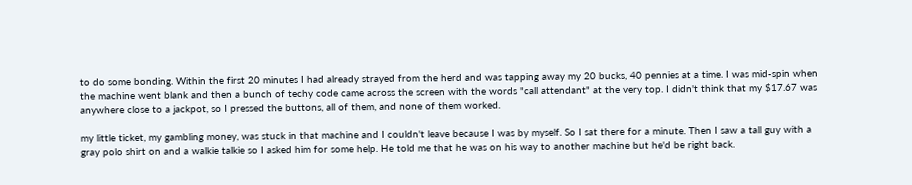to do some bonding. Within the first 20 minutes I had already strayed from the herd and was tapping away my 20 bucks, 40 pennies at a time. I was mid-spin when the machine went blank and then a bunch of techy code came across the screen with the words "call attendant" at the very top. I didn't think that my $17.67 was anywhere close to a jackpot, so I pressed the buttons, all of them, and none of them worked.

my little ticket, my gambling money, was stuck in that machine and I couldn't leave because I was by myself. So I sat there for a minute. Then I saw a tall guy with a gray polo shirt on and a walkie talkie so I asked him for some help. He told me that he was on his way to another machine but he'd be right back.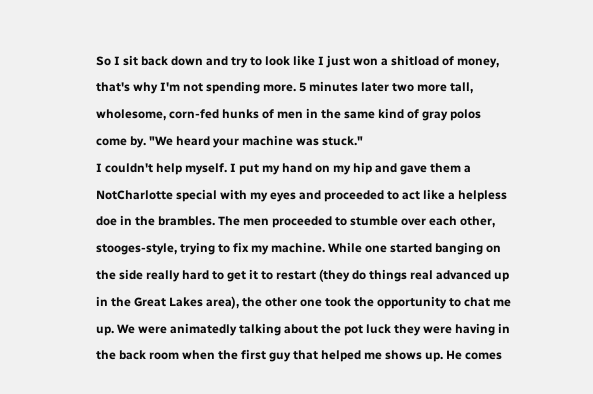So I sit back down and try to look like I just won a shitload of money, that's why I'm not spending more. 5 minutes later two more tall, wholesome, corn-fed hunks of men in the same kind of gray polos come by. "We heard your machine was stuck."
I couldn't help myself. I put my hand on my hip and gave them a NotCharlotte special with my eyes and proceeded to act like a helpless doe in the brambles. The men proceeded to stumble over each other, stooges-style, trying to fix my machine. While one started banging on the side really hard to get it to restart (they do things real advanced up in the Great Lakes area), the other one took the opportunity to chat me up. We were animatedly talking about the pot luck they were having in the back room when the first guy that helped me shows up. He comes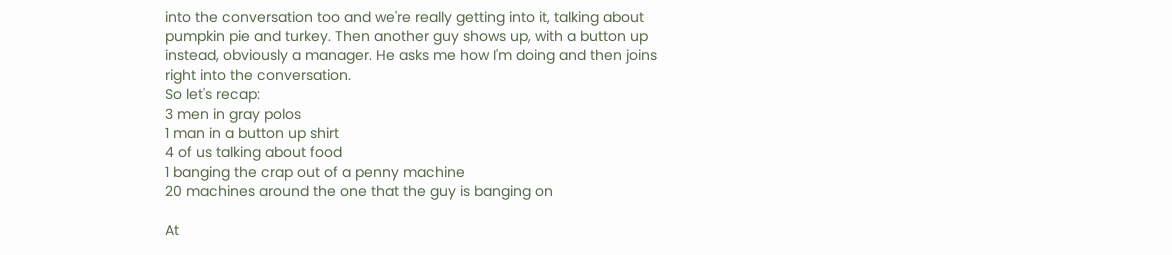into the conversation too and we're really getting into it, talking about pumpkin pie and turkey. Then another guy shows up, with a button up instead, obviously a manager. He asks me how I'm doing and then joins right into the conversation.
So let's recap:
3 men in gray polos
1 man in a button up shirt
4 of us talking about food
1 banging the crap out of a penny machine
20 machines around the one that the guy is banging on

At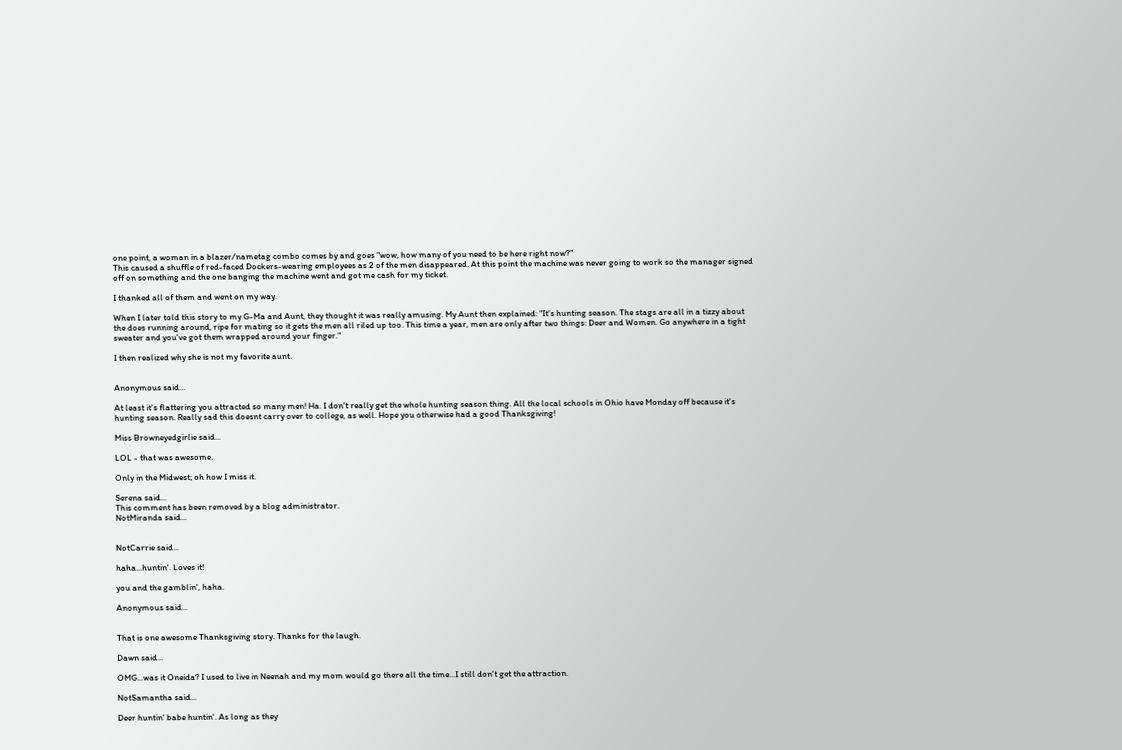one point, a woman in a blazer/nametag combo comes by and goes "wow, how many of you need to be here right now?"
This caused a shuffle of red-faced Dockers-wearing employees as 2 of the men disappeared. At this point the machine was never going to work so the manager signed off on something and the one banging the machine went and got me cash for my ticket.

I thanked all of them and went on my way.

When I later told this story to my G-Ma and Aunt, they thought it was really amusing. My Aunt then explained: "It's hunting season. The stags are all in a tizzy about the does running around, ripe for mating so it gets the men all riled up too. This time a year, men are only after two things: Deer and Women. Go anywhere in a tight sweater and you've got them wrapped around your finger."

I then realized why she is not my favorite aunt.


Anonymous said...

At least it's flattering you attracted so many men! Ha. I don't really get the whole hunting season thing. All the local schools in Ohio have Monday off because it's hunting season. Really sad this doesnt carry over to college, as well. Hope you otherwise had a good Thanksgiving!

Miss Browneyedgirlie said...

LOL - that was awesome.

Only in the Midwest; oh how I miss it.

Serena said...
This comment has been removed by a blog administrator.
NotMiranda said...


NotCarrie said...

haha...huntin'. Loves it!

you and the gamblin', haha.

Anonymous said...


That is one awesome Thanksgiving story. Thanks for the laugh.

Dawn said...

OMG...was it Oneida? I used to live in Neenah and my mom would go there all the time...I still don't get the attraction.

NotSamantha said...

Deer huntin' babe huntin'. As long as they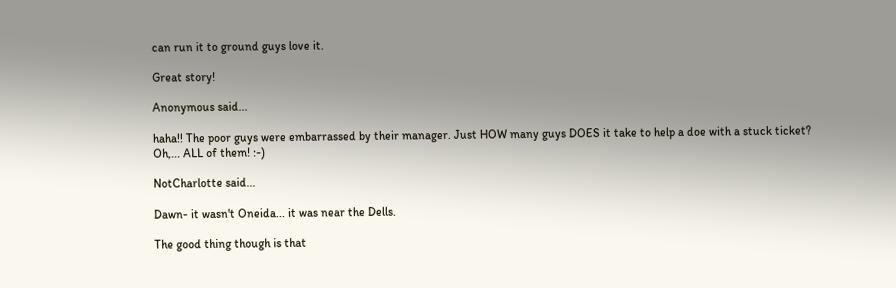can run it to ground guys love it.

Great story!

Anonymous said...

haha!! The poor guys were embarrassed by their manager. Just HOW many guys DOES it take to help a doe with a stuck ticket?
Oh,... ALL of them! :-)

NotCharlotte said...

Dawn- it wasn't Oneida... it was near the Dells.

The good thing though is that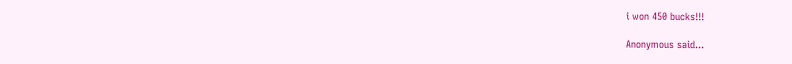i won 450 bucks!!!

Anonymous said...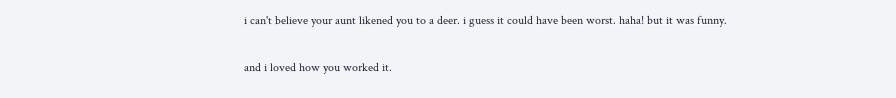i can't believe your aunt likened you to a deer. i guess it could have been worst. haha! but it was funny.

and i loved how you worked it.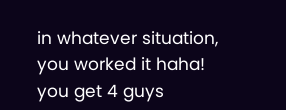in whatever situation, you worked it haha! you get 4 guys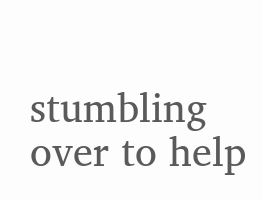stumbling over to help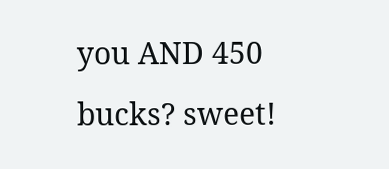you AND 450 bucks? sweet!